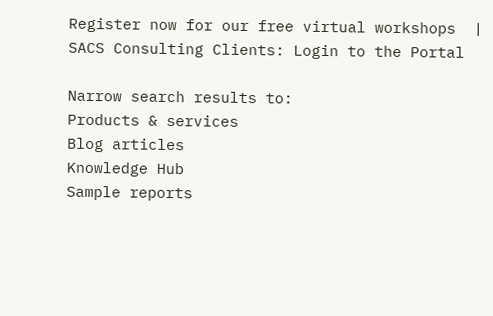Register now for our free virtual workshops  |  SACS Consulting Clients: Login to the Portal

Narrow search results to:
Products & services
Blog articles
Knowledge Hub
Sample reports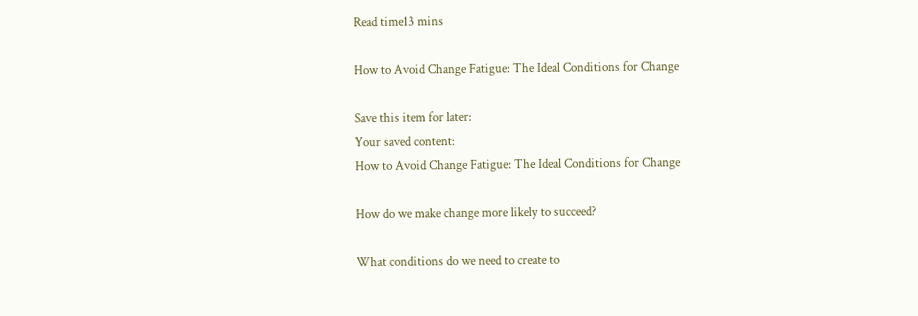Read time13 mins

How to Avoid Change Fatigue: The Ideal Conditions for Change

Save this item for later:
Your saved content:
How to Avoid Change Fatigue: The Ideal Conditions for Change

How do we make change more likely to succeed?

What conditions do we need to create to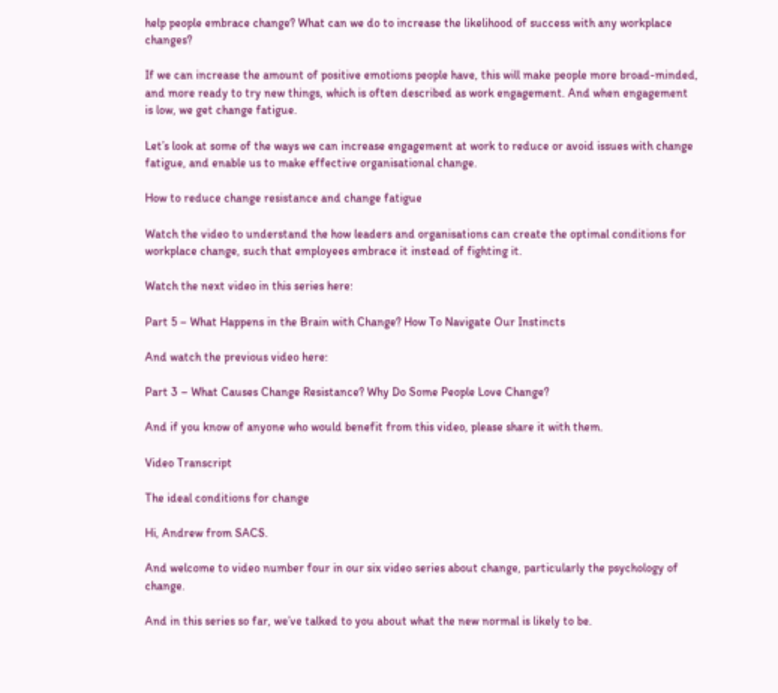help people embrace change? What can we do to increase the likelihood of success with any workplace changes?

If we can increase the amount of positive emotions people have, this will make people more broad-minded, and more ready to try new things, which is often described as work engagement. And when engagement is low, we get change fatigue.

Let’s look at some of the ways we can increase engagement at work to reduce or avoid issues with change fatigue, and enable us to make effective organisational change.

How to reduce change resistance and change fatigue

Watch the video to understand the how leaders and organisations can create the optimal conditions for workplace change, such that employees embrace it instead of fighting it.

Watch the next video in this series here:

Part 5 – What Happens in the Brain with Change? How To Navigate Our Instincts

And watch the previous video here:

Part 3 – What Causes Change Resistance? Why Do Some People Love Change?

And if you know of anyone who would benefit from this video, please share it with them.

Video Transcript

The ideal conditions for change

Hi, Andrew from SACS.

And welcome to video number four in our six video series about change, particularly the psychology of change.

And in this series so far, we’ve talked to you about what the new normal is likely to be.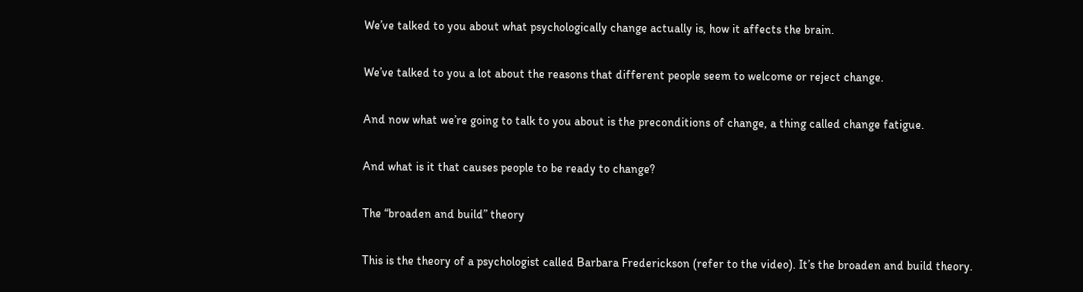We’ve talked to you about what psychologically change actually is, how it affects the brain.

We’ve talked to you a lot about the reasons that different people seem to welcome or reject change.

And now what we’re going to talk to you about is the preconditions of change, a thing called change fatigue.

And what is it that causes people to be ready to change?

The “broaden and build” theory

This is the theory of a psychologist called Barbara Frederickson (refer to the video). It’s the broaden and build theory.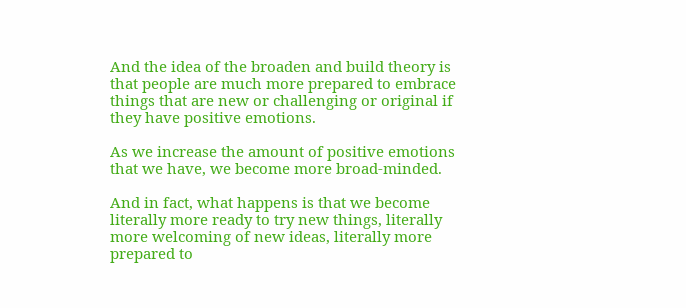And the idea of the broaden and build theory is that people are much more prepared to embrace things that are new or challenging or original if they have positive emotions.

As we increase the amount of positive emotions that we have, we become more broad-minded.

And in fact, what happens is that we become literally more ready to try new things, literally more welcoming of new ideas, literally more prepared to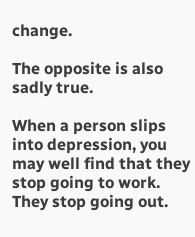change.

The opposite is also sadly true.

When a person slips into depression, you may well find that they stop going to work. They stop going out.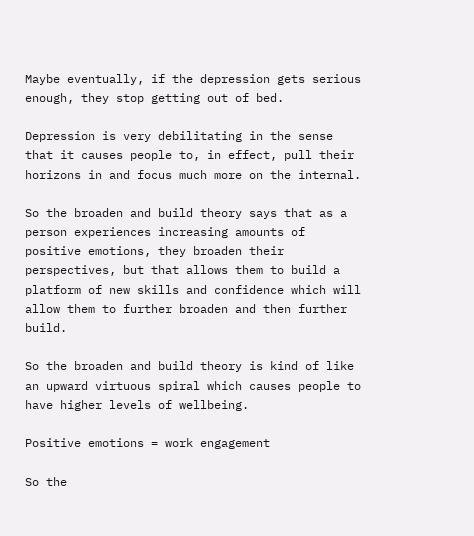Maybe eventually, if the depression gets serious enough, they stop getting out of bed.

Depression is very debilitating in the sense that it causes people to, in effect, pull their horizons in and focus much more on the internal.

So the broaden and build theory says that as a person experiences increasing amounts of positive emotions, they broaden their perspectives, but that allows them to build a platform of new skills and confidence which will allow them to further broaden and then further build.

So the broaden and build theory is kind of like an upward virtuous spiral which causes people to have higher levels of wellbeing.

Positive emotions = work engagement

So the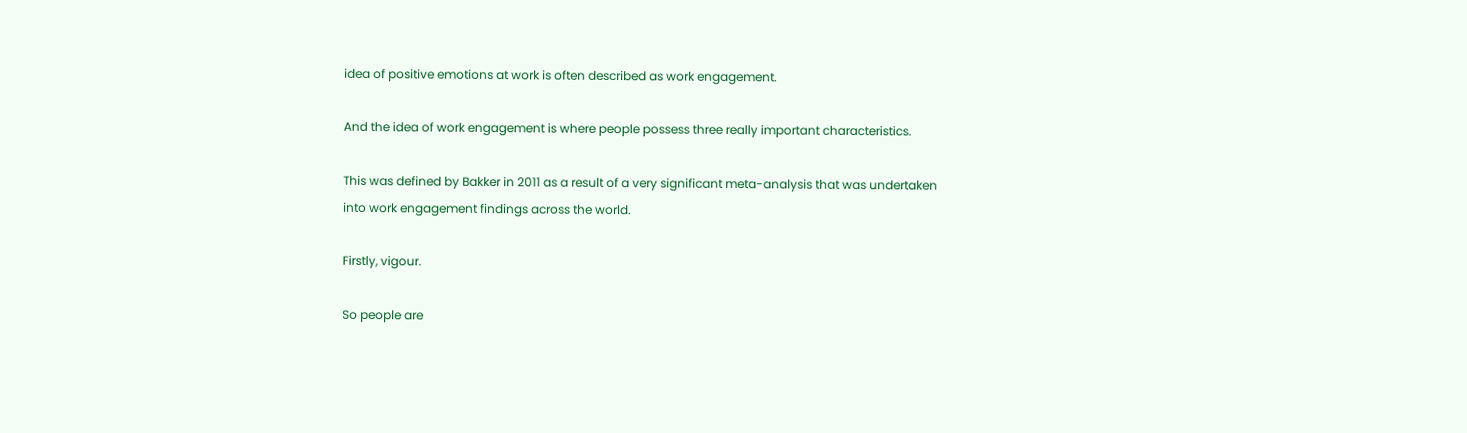idea of positive emotions at work is often described as work engagement.

And the idea of work engagement is where people possess three really important characteristics.

This was defined by Bakker in 2011 as a result of a very significant meta-analysis that was undertaken into work engagement findings across the world.

Firstly, vigour.

So people are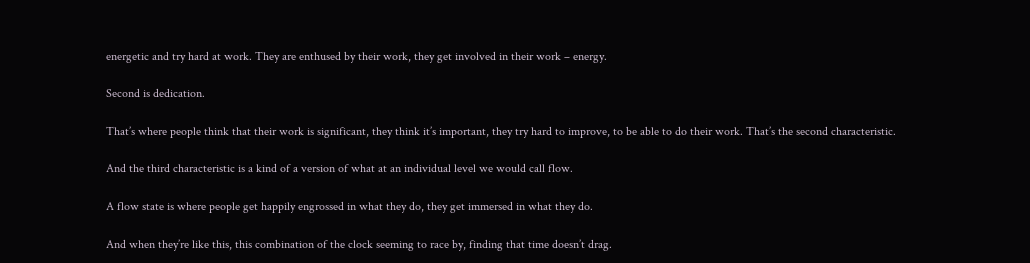energetic and try hard at work. They are enthused by their work, they get involved in their work – energy.

Second is dedication.

That’s where people think that their work is significant, they think it’s important, they try hard to improve, to be able to do their work. That’s the second characteristic.

And the third characteristic is a kind of a version of what at an individual level we would call flow.

A flow state is where people get happily engrossed in what they do, they get immersed in what they do.

And when they’re like this, this combination of the clock seeming to race by, finding that time doesn’t drag.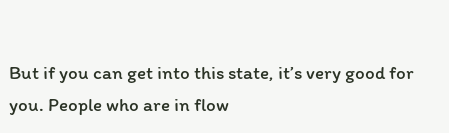But if you can get into this state, it’s very good for you. People who are in flow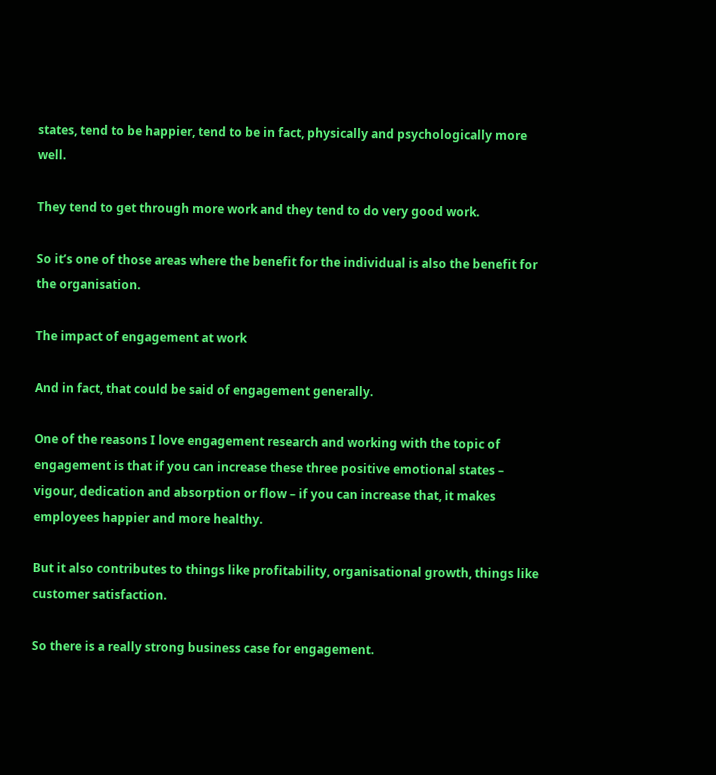states, tend to be happier, tend to be in fact, physically and psychologically more well.

They tend to get through more work and they tend to do very good work.

So it’s one of those areas where the benefit for the individual is also the benefit for the organisation.

The impact of engagement at work

And in fact, that could be said of engagement generally.

One of the reasons I love engagement research and working with the topic of engagement is that if you can increase these three positive emotional states – vigour, dedication and absorption or flow – if you can increase that, it makes employees happier and more healthy.

But it also contributes to things like profitability, organisational growth, things like customer satisfaction.

So there is a really strong business case for engagement.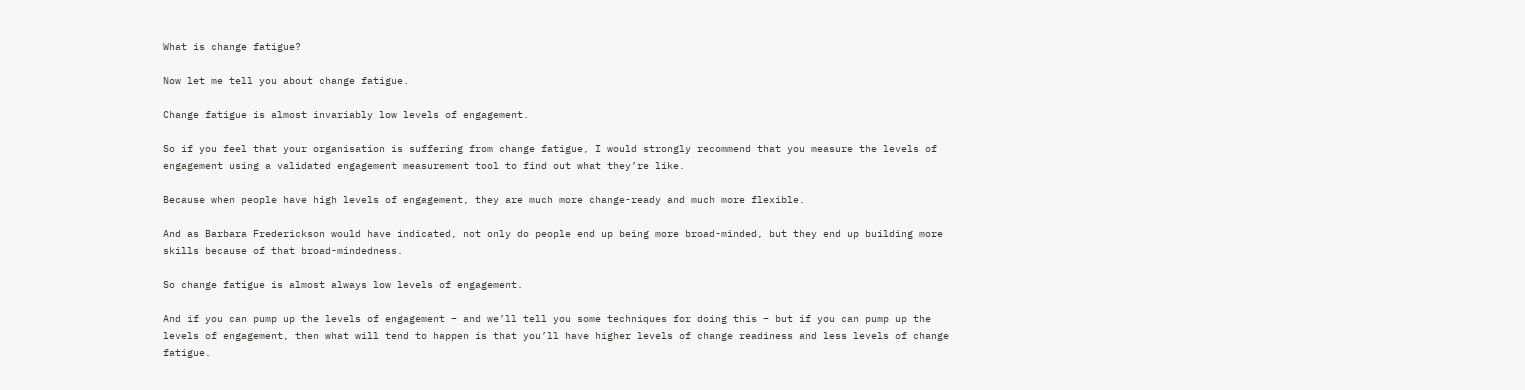What is change fatigue?

Now let me tell you about change fatigue.

Change fatigue is almost invariably low levels of engagement.

So if you feel that your organisation is suffering from change fatigue, I would strongly recommend that you measure the levels of engagement using a validated engagement measurement tool to find out what they’re like.

Because when people have high levels of engagement, they are much more change-ready and much more flexible.

And as Barbara Frederickson would have indicated, not only do people end up being more broad-minded, but they end up building more skills because of that broad-mindedness.

So change fatigue is almost always low levels of engagement.

And if you can pump up the levels of engagement – and we’ll tell you some techniques for doing this – but if you can pump up the levels of engagement, then what will tend to happen is that you’ll have higher levels of change readiness and less levels of change fatigue.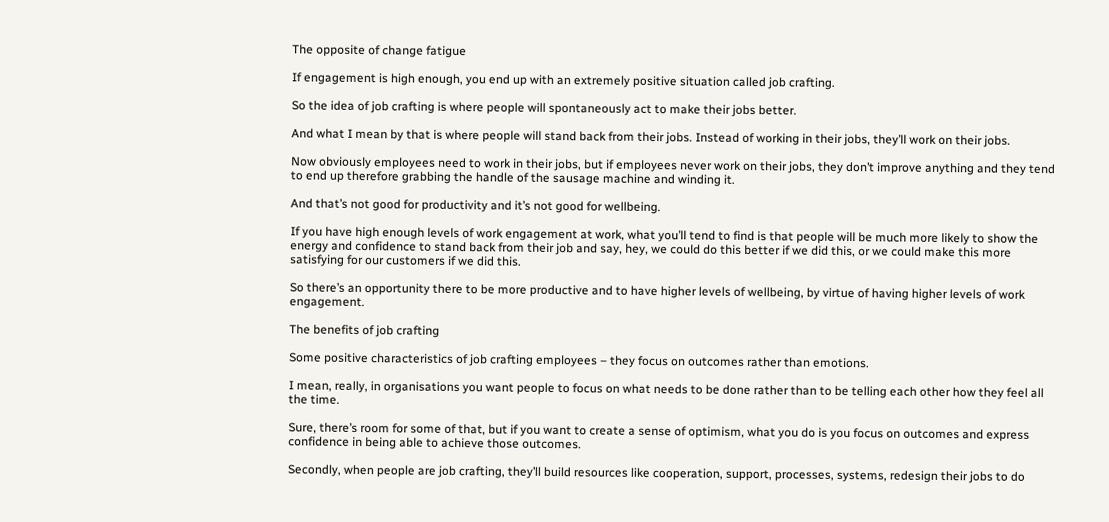The opposite of change fatigue

If engagement is high enough, you end up with an extremely positive situation called job crafting.

So the idea of job crafting is where people will spontaneously act to make their jobs better.

And what I mean by that is where people will stand back from their jobs. Instead of working in their jobs, they’ll work on their jobs.

Now obviously employees need to work in their jobs, but if employees never work on their jobs, they don’t improve anything and they tend to end up therefore grabbing the handle of the sausage machine and winding it.

And that’s not good for productivity and it’s not good for wellbeing.

If you have high enough levels of work engagement at work, what you’ll tend to find is that people will be much more likely to show the energy and confidence to stand back from their job and say, hey, we could do this better if we did this, or we could make this more satisfying for our customers if we did this.

So there’s an opportunity there to be more productive and to have higher levels of wellbeing, by virtue of having higher levels of work engagement.

The benefits of job crafting

Some positive characteristics of job crafting employees – they focus on outcomes rather than emotions.

I mean, really, in organisations you want people to focus on what needs to be done rather than to be telling each other how they feel all the time.

Sure, there’s room for some of that, but if you want to create a sense of optimism, what you do is you focus on outcomes and express confidence in being able to achieve those outcomes.

Secondly, when people are job crafting, they’ll build resources like cooperation, support, processes, systems, redesign their jobs to do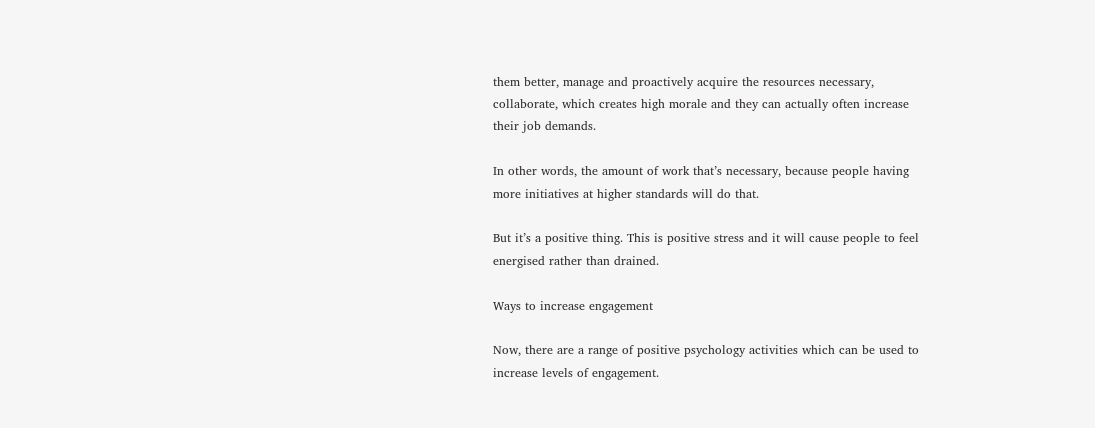them better, manage and proactively acquire the resources necessary, collaborate, which creates high morale and they can actually often increase their job demands.

In other words, the amount of work that’s necessary, because people having more initiatives at higher standards will do that.

But it’s a positive thing. This is positive stress and it will cause people to feel energised rather than drained.

Ways to increase engagement

Now, there are a range of positive psychology activities which can be used to increase levels of engagement.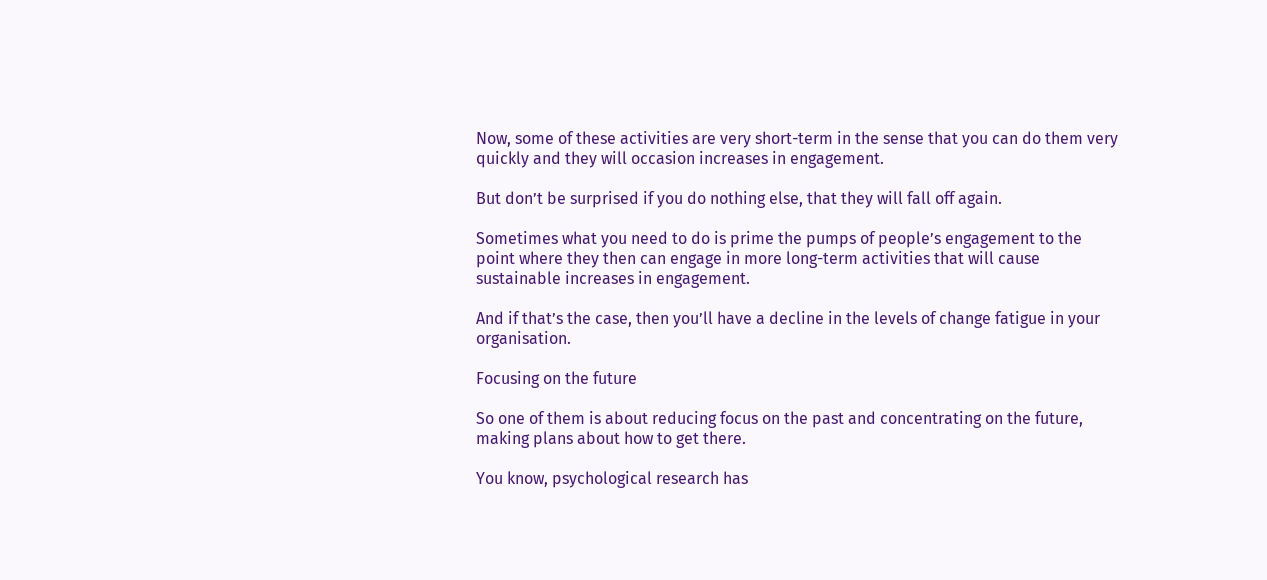Now, some of these activities are very short-term in the sense that you can do them very quickly and they will occasion increases in engagement.

But don’t be surprised if you do nothing else, that they will fall off again.

Sometimes what you need to do is prime the pumps of people’s engagement to the point where they then can engage in more long-term activities that will cause sustainable increases in engagement.

And if that’s the case, then you’ll have a decline in the levels of change fatigue in your organisation.

Focusing on the future

So one of them is about reducing focus on the past and concentrating on the future, making plans about how to get there.

You know, psychological research has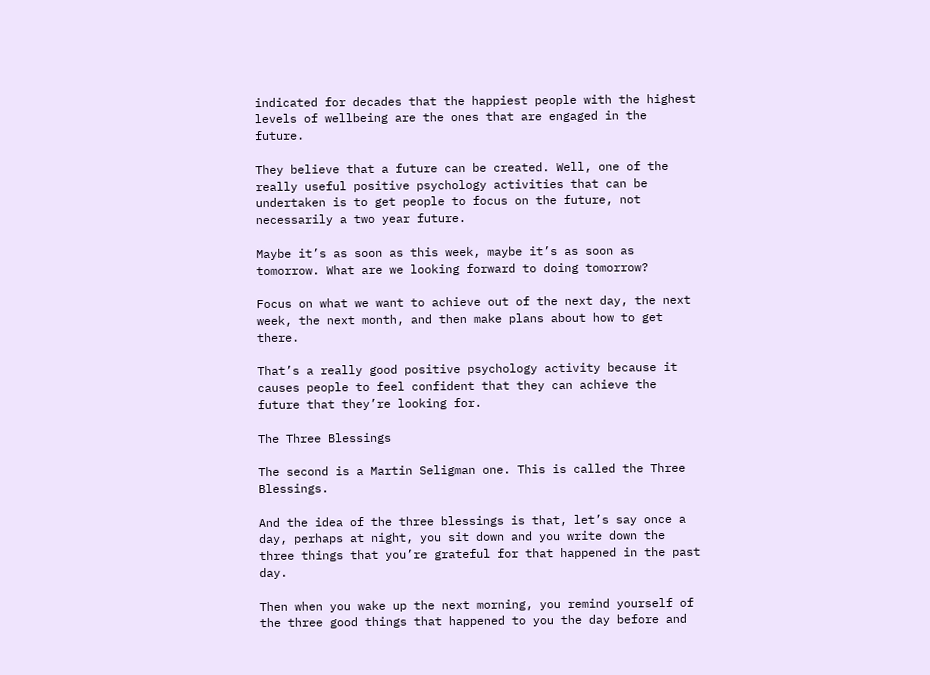indicated for decades that the happiest people with the highest levels of wellbeing are the ones that are engaged in the future.

They believe that a future can be created. Well, one of the really useful positive psychology activities that can be undertaken is to get people to focus on the future, not necessarily a two year future.

Maybe it’s as soon as this week, maybe it’s as soon as tomorrow. What are we looking forward to doing tomorrow?

Focus on what we want to achieve out of the next day, the next week, the next month, and then make plans about how to get there.

That’s a really good positive psychology activity because it causes people to feel confident that they can achieve the future that they’re looking for.

The Three Blessings

The second is a Martin Seligman one. This is called the Three Blessings.

And the idea of the three blessings is that, let’s say once a day, perhaps at night, you sit down and you write down the three things that you’re grateful for that happened in the past day.

Then when you wake up the next morning, you remind yourself of the three good things that happened to you the day before and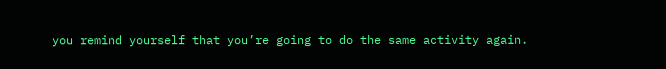you remind yourself that you’re going to do the same activity again.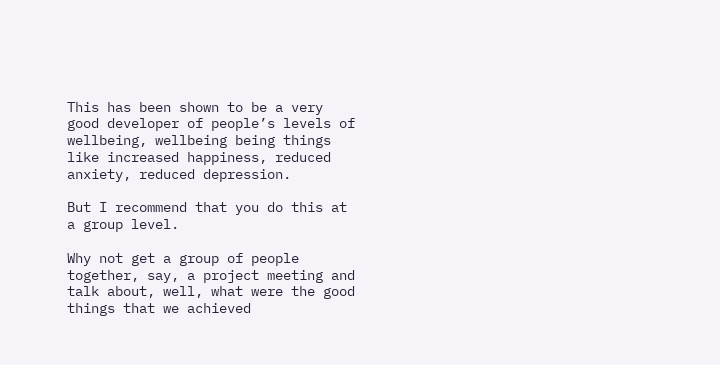This has been shown to be a very good developer of people’s levels of wellbeing, wellbeing being things like increased happiness, reduced anxiety, reduced depression.

But I recommend that you do this at a group level.

Why not get a group of people together, say, a project meeting and talk about, well, what were the good things that we achieved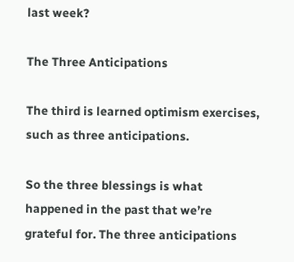last week?

The Three Anticipations

The third is learned optimism exercises, such as three anticipations.

So the three blessings is what happened in the past that we’re grateful for. The three anticipations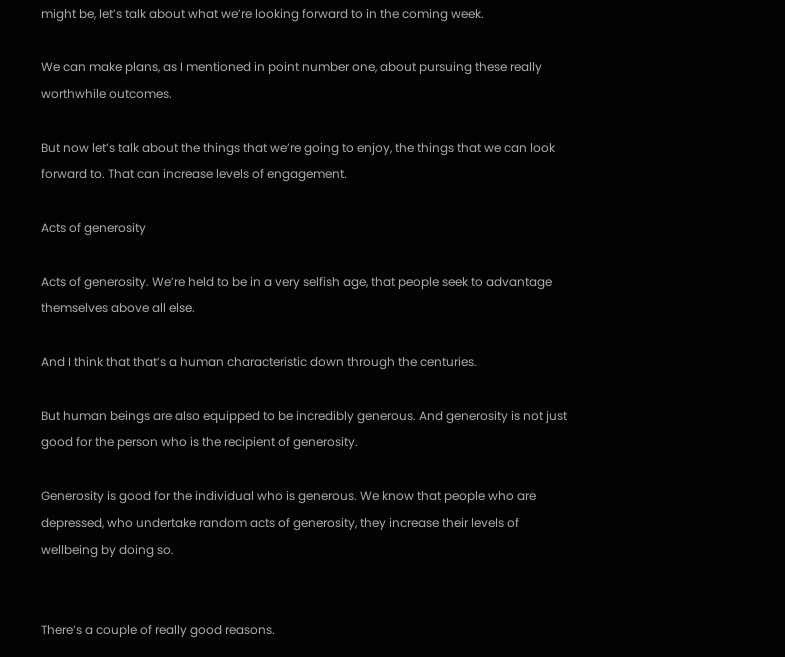might be, let’s talk about what we’re looking forward to in the coming week.

We can make plans, as I mentioned in point number one, about pursuing these really worthwhile outcomes.

But now let’s talk about the things that we’re going to enjoy, the things that we can look forward to. That can increase levels of engagement.

Acts of generosity

Acts of generosity. We’re held to be in a very selfish age, that people seek to advantage themselves above all else.

And I think that that’s a human characteristic down through the centuries.

But human beings are also equipped to be incredibly generous. And generosity is not just good for the person who is the recipient of generosity.

Generosity is good for the individual who is generous. We know that people who are depressed, who undertake random acts of generosity, they increase their levels of wellbeing by doing so.


There’s a couple of really good reasons.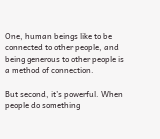One, human beings like to be connected to other people, and being generous to other people is a method of connection.

But second, it’s powerful. When people do something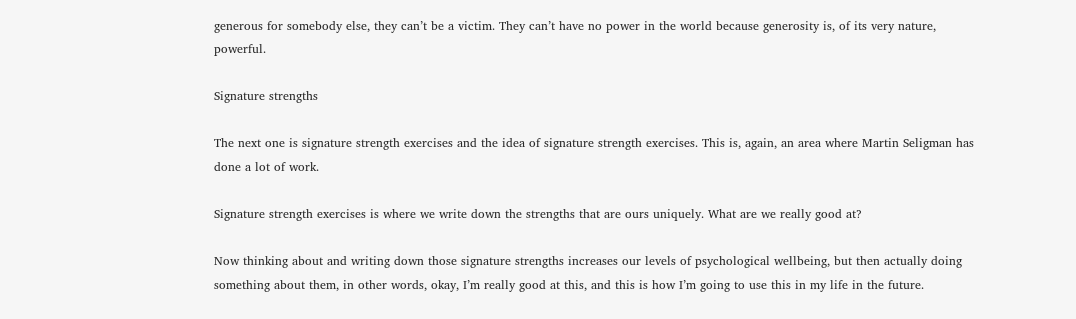generous for somebody else, they can’t be a victim. They can’t have no power in the world because generosity is, of its very nature, powerful.

Signature strengths

The next one is signature strength exercises and the idea of signature strength exercises. This is, again, an area where Martin Seligman has done a lot of work.

Signature strength exercises is where we write down the strengths that are ours uniquely. What are we really good at?

Now thinking about and writing down those signature strengths increases our levels of psychological wellbeing, but then actually doing something about them, in other words, okay, I’m really good at this, and this is how I’m going to use this in my life in the future.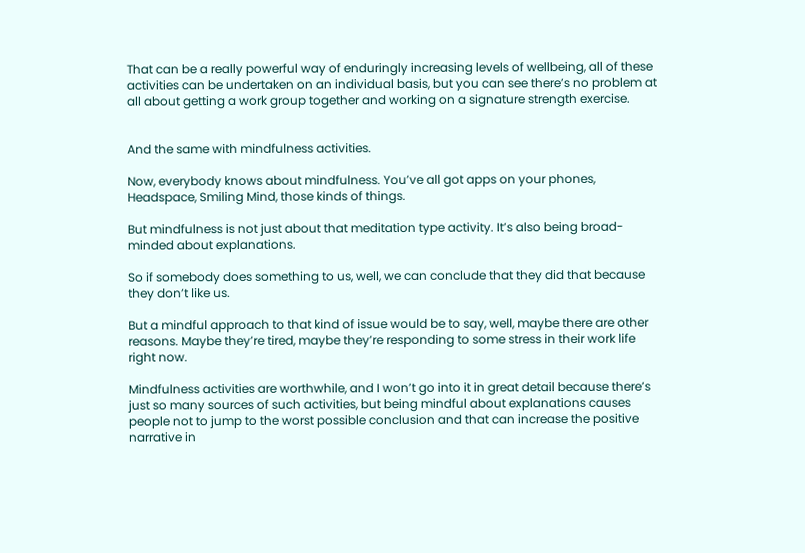That can be a really powerful way of enduringly increasing levels of wellbeing, all of these activities can be undertaken on an individual basis, but you can see there’s no problem at all about getting a work group together and working on a signature strength exercise.


And the same with mindfulness activities.

Now, everybody knows about mindfulness. You’ve all got apps on your phones, Headspace, Smiling Mind, those kinds of things.

But mindfulness is not just about that meditation type activity. It’s also being broad-minded about explanations.

So if somebody does something to us, well, we can conclude that they did that because they don’t like us.

But a mindful approach to that kind of issue would be to say, well, maybe there are other reasons. Maybe they’re tired, maybe they’re responding to some stress in their work life right now.

Mindfulness activities are worthwhile, and I won’t go into it in great detail because there’s just so many sources of such activities, but being mindful about explanations causes people not to jump to the worst possible conclusion and that can increase the positive narrative in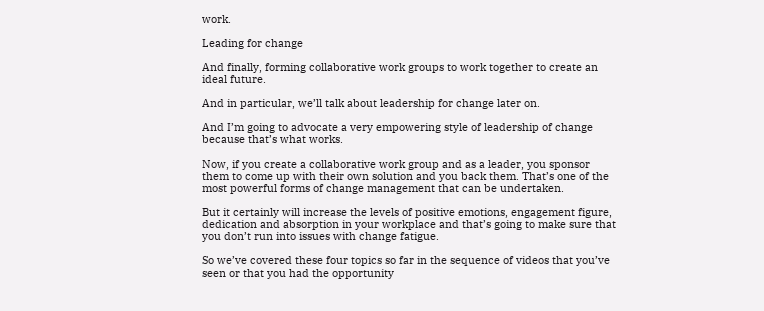work.

Leading for change

And finally, forming collaborative work groups to work together to create an ideal future.

And in particular, we’ll talk about leadership for change later on.

And I’m going to advocate a very empowering style of leadership of change because that’s what works.

Now, if you create a collaborative work group and as a leader, you sponsor them to come up with their own solution and you back them. That’s one of the most powerful forms of change management that can be undertaken.

But it certainly will increase the levels of positive emotions, engagement figure, dedication and absorption in your workplace and that’s going to make sure that you don’t run into issues with change fatigue.

So we’ve covered these four topics so far in the sequence of videos that you’ve seen or that you had the opportunity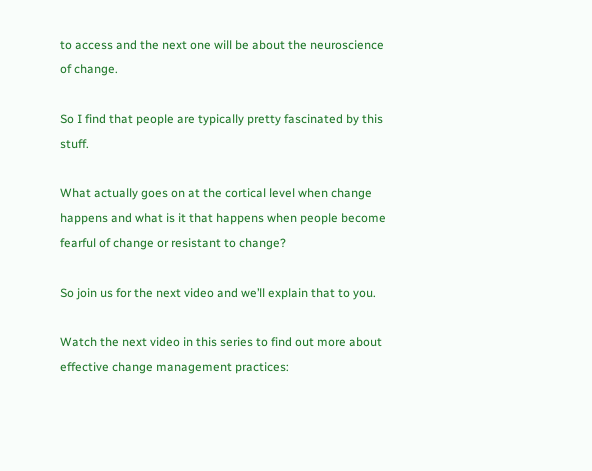to access and the next one will be about the neuroscience of change.

So I find that people are typically pretty fascinated by this stuff.

What actually goes on at the cortical level when change happens and what is it that happens when people become fearful of change or resistant to change?

So join us for the next video and we’ll explain that to you.

Watch the next video in this series to find out more about effective change management practices: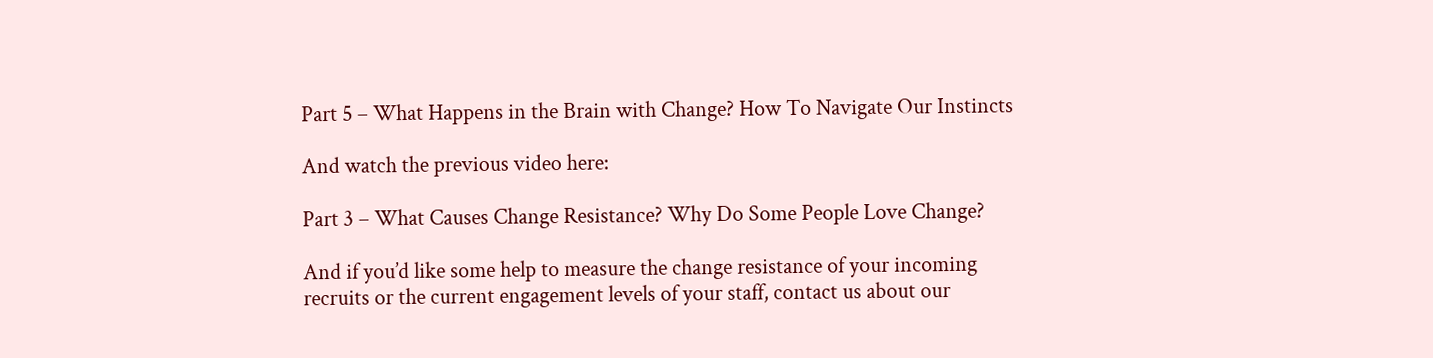Part 5 – What Happens in the Brain with Change? How To Navigate Our Instincts

And watch the previous video here:

Part 3 – What Causes Change Resistance? Why Do Some People Love Change?

And if you’d like some help to measure the change resistance of your incoming recruits or the current engagement levels of your staff, contact us about our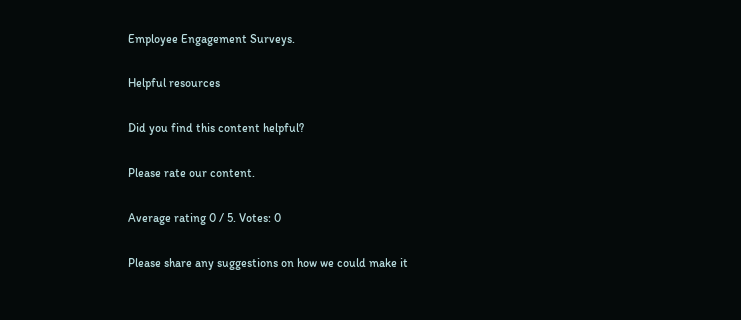Employee Engagement Surveys.

Helpful resources

Did you find this content helpful?

Please rate our content.

Average rating 0 / 5. Votes: 0

Please share any suggestions on how we could make it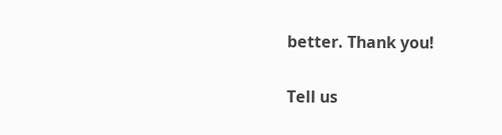better. Thank you!

Tell us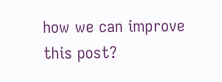how we can improve this post?